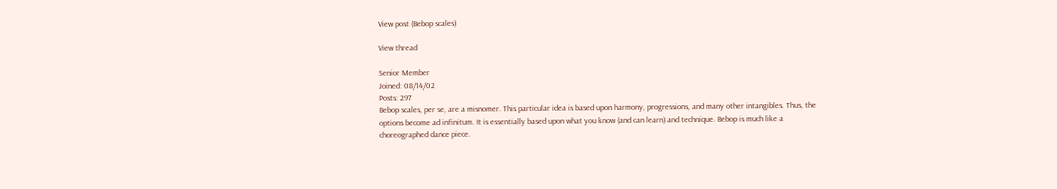View post (Bebop scales)

View thread

Senior Member
Joined: 08/14/02
Posts: 297
Bebop scales, per se, are a misnomer. This particular idea is based upon harmony, progressions, and many other intangibles. Thus, the options become ad infinitum. It is essentially based upon what you know (and can learn) and technique. Bebop is much like a choreographed dance piece.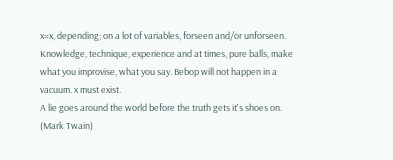x=x, depending; on a lot of variables, forseen and/or unforseen. Knowledge, technique, experience and at times, pure balls, make what you improvise, what you say. Bebop will not happen in a vacuum. x must exist.
A lie goes around the world before the truth gets it's shoes on. (Mark Twain)